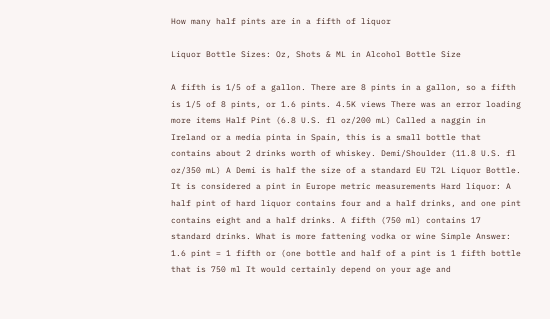How many half pints are in a fifth of liquor

Liquor Bottle Sizes: Oz, Shots & ML in Alcohol Bottle Size

A fifth is 1/5 of a gallon. There are 8 pints in a gallon, so a fifth is 1/5 of 8 pints, or 1.6 pints. 4.5K views There was an error loading more items Half Pint (6.8 U.S. fl oz/200 mL) Called a naggin in Ireland or a media pinta in Spain, this is a small bottle that contains about 2 drinks worth of whiskey. Demi/Shoulder (11.8 U.S. fl oz/350 mL) A Demi is half the size of a standard EU T2L Liquor Bottle. It is considered a pint in Europe metric measurements Hard liquor: A half pint of hard liquor contains four and a half drinks, and one pint contains eight and a half drinks. A fifth (750 ml) contains 17 standard drinks. What is more fattening vodka or wine Simple Answer: 1.6 pint = 1 fifth or (one bottle and half of a pint is 1 fifth bottle that is 750 ml It would certainly depend on your age and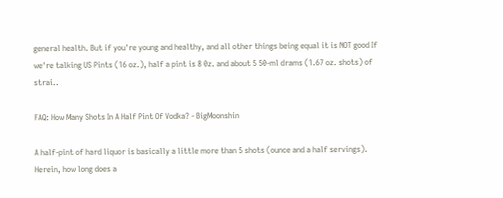general health. But if you're young and healthy, and all other things being equal it is NOT good If we're talking US Pints (16 oz.), half a pint is 8 0z. and about 5 50-ml drams (1.67 oz. shots) of strai..

FAQ: How Many Shots In A Half Pint Of Vodka? - BigMoonshin

A half-pint of hard liquor is basically a little more than 5 shots (ounce and a half servings). Herein, how long does a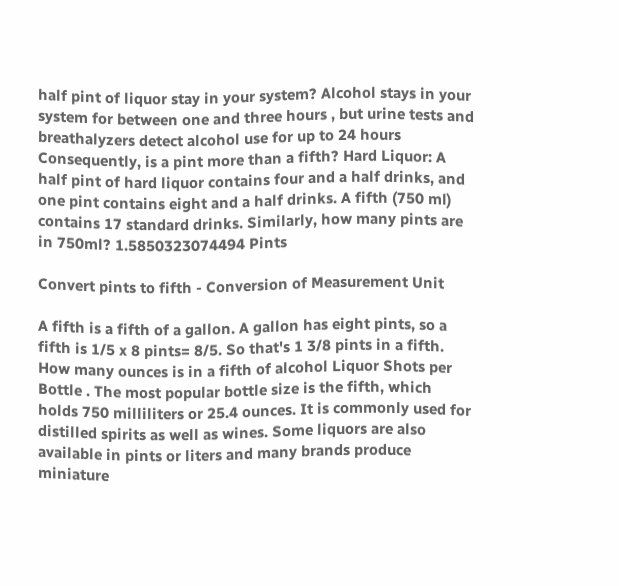half pint of liquor stay in your system? Alcohol stays in your system for between one and three hours , but urine tests and breathalyzers detect alcohol use for up to 24 hours Consequently, is a pint more than a fifth? Hard Liquor: A half pint of hard liquor contains four and a half drinks, and one pint contains eight and a half drinks. A fifth (750 ml) contains 17 standard drinks. Similarly, how many pints are in 750ml? 1.5850323074494 Pints

Convert pints to fifth - Conversion of Measurement Unit

A fifth is a fifth of a gallon. A gallon has eight pints, so a fifth is 1/5 x 8 pints= 8/5. So that's 1 3/8 pints in a fifth. How many ounces is in a fifth of alcohol Liquor Shots per Bottle . The most popular bottle size is the fifth, which holds 750 milliliters or 25.4 ounces. It is commonly used for distilled spirits as well as wines. Some liquors are also available in pints or liters and many brands produce miniature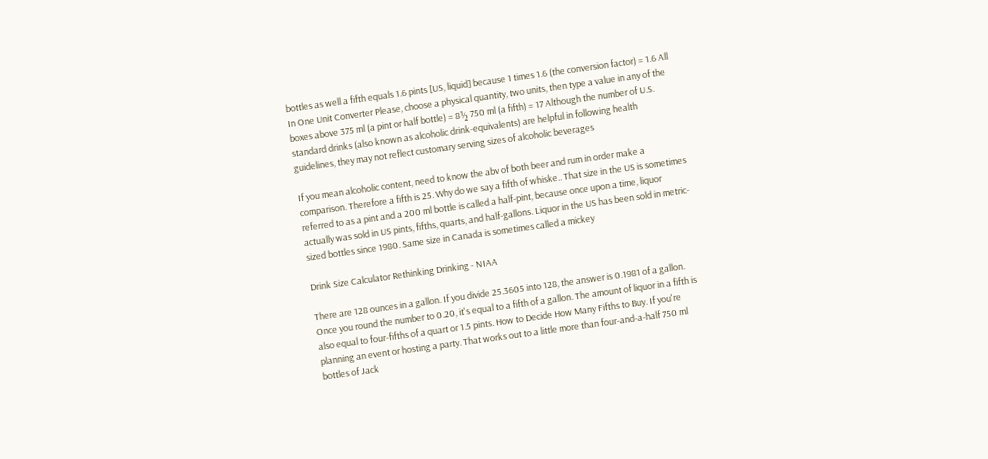bottles as well a fifth equals 1.6 pints [US, liquid] because 1 times 1.6 (the conversion factor) = 1.6 All In One Unit Converter Please, choose a physical quantity, two units, then type a value in any of the boxes above 375 ml (a pint or half bottle) = 8½ 750 ml (a fifth) = 17 Although the number of U.S. standard drinks (also known as alcoholic drink-equivalents) are helpful in following health guidelines, they may not reflect customary serving sizes of alcoholic beverages

If you mean alcoholic content, need to know the abv of both beer and rum in order make a comparison. Therefore a fifth is 25. Why do we say a fifth of whiske.. That size in the US is sometimes referred to as a pint and a 200 ml bottle is called a half-pint, because once upon a time, liquor actually was sold in US pints, fifths, quarts, and half-gallons. Liquor in the US has been sold in metric-sized bottles since 1980. Same size in Canada is sometimes called a mickey

Drink Size Calculator Rethinking Drinking - NIAA

There are 128 ounces in a gallon. If you divide 25.3605 into 128, the answer is 0.1981 of a gallon. Once you round the number to 0.20, it's equal to a fifth of a gallon. The amount of liquor in a fifth is also equal to four-fifths of a quart or 1.5 pints. How to Decide How Many Fifths to Buy. If you're planning an event or hosting a party. That works out to a little more than four-and-a-half 750 ml bottles of Jack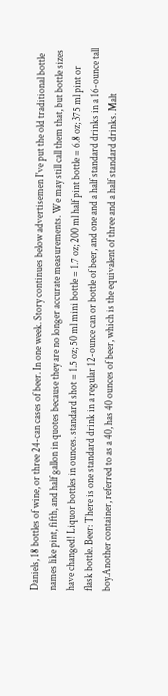Daniels, 18 bottles of wine, or three 24-can cases of beer. In one week. Story continues below advertisemen I've put the old traditional bottle names like pint, fifth, and half gallon in quotes because they are no longer accurate measurements. We may still call them that, but bottle sizes have changed! Liquor bottles in ounces. standard shot = 1.5 oz; 50 ml mini bottle = 1.7 oz; 200 ml half pint bottle = 6.8 oz; 375 ml pint or flask bottle. Beer: There is one standard drink in a regular 12-ounce can or bottle of beer, and one and a half standard drinks in a 16-ounce tall boy.Another container, referred to as a 40, has 40 ounces of beer, which is the equivalent of three and a half standard drinks. Malt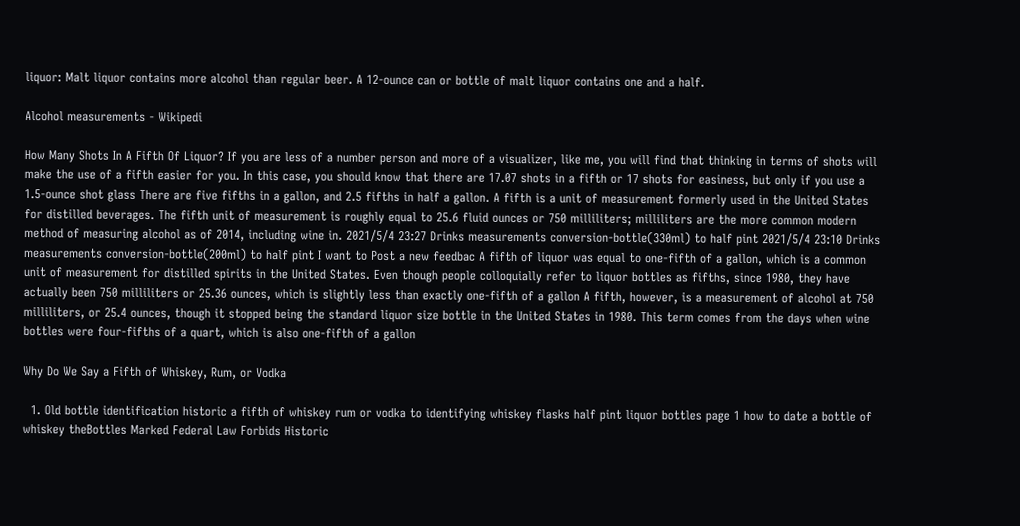liquor: Malt liquor contains more alcohol than regular beer. A 12-ounce can or bottle of malt liquor contains one and a half.

Alcohol measurements - Wikipedi

How Many Shots In A Fifth Of Liquor? If you are less of a number person and more of a visualizer, like me, you will find that thinking in terms of shots will make the use of a fifth easier for you. In this case, you should know that there are 17.07 shots in a fifth or 17 shots for easiness, but only if you use a 1.5-ounce shot glass There are five fifths in a gallon, and 2.5 fifths in half a gallon. A fifth is a unit of measurement formerly used in the United States for distilled beverages. The fifth unit of measurement is roughly equal to 25.6 fluid ounces or 750 milliliters; milliliters are the more common modern method of measuring alcohol as of 2014, including wine in. 2021/5/4 23:27 Drinks measurements conversion-bottle(330ml) to half pint 2021/5/4 23:10 Drinks measurements conversion-bottle(200ml) to half pint I want to Post a new feedbac A fifth of liquor was equal to one-fifth of a gallon, which is a common unit of measurement for distilled spirits in the United States. Even though people colloquially refer to liquor bottles as fifths, since 1980, they have actually been 750 milliliters or 25.36 ounces, which is slightly less than exactly one-fifth of a gallon A fifth, however, is a measurement of alcohol at 750 milliliters, or 25.4 ounces, though it stopped being the standard liquor size bottle in the United States in 1980. This term comes from the days when wine bottles were four-fifths of a quart, which is also one-fifth of a gallon

Why Do We Say a Fifth of Whiskey, Rum, or Vodka

  1. Old bottle identification historic a fifth of whiskey rum or vodka to identifying whiskey flasks half pint liquor bottles page 1 how to date a bottle of whiskey theBottles Marked Federal Law Forbids Historic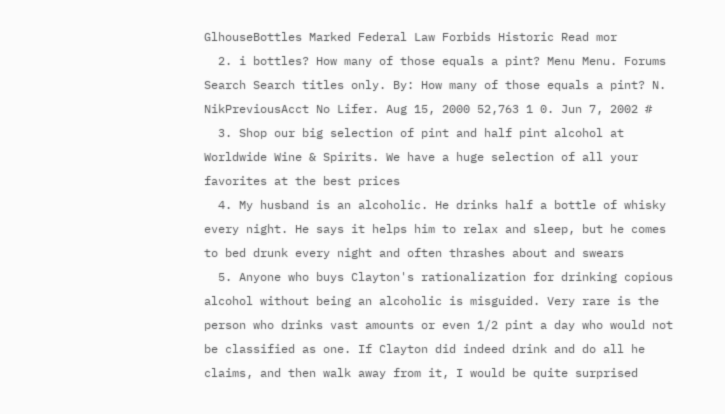GlhouseBottles Marked Federal Law Forbids Historic Read mor
  2. i bottles? How many of those equals a pint? Menu Menu. Forums Search Search titles only. By: How many of those equals a pint? N. NikPreviousAcct No Lifer. Aug 15, 2000 52,763 1 0. Jun 7, 2002 #
  3. Shop our big selection of pint and half pint alcohol at Worldwide Wine & Spirits. We have a huge selection of all your favorites at the best prices
  4. My husband is an alcoholic. He drinks half a bottle of whisky every night. He says it helps him to relax and sleep, but he comes to bed drunk every night and often thrashes about and swears
  5. Anyone who buys Clayton's rationalization for drinking copious alcohol without being an alcoholic is misguided. Very rare is the person who drinks vast amounts or even 1/2 pint a day who would not be classified as one. If Clayton did indeed drink and do all he claims, and then walk away from it, I would be quite surprised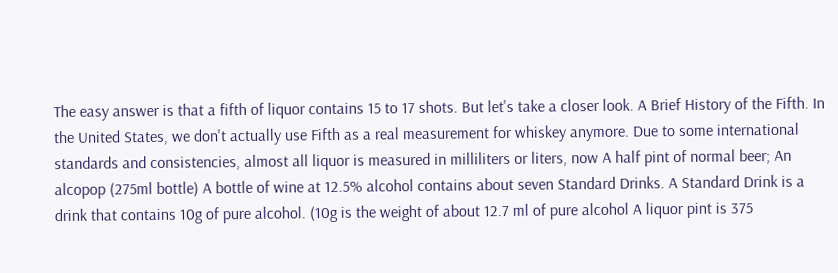The easy answer is that a fifth of liquor contains 15 to 17 shots. But let's take a closer look. A Brief History of the Fifth. In the United States, we don't actually use Fifth as a real measurement for whiskey anymore. Due to some international standards and consistencies, almost all liquor is measured in milliliters or liters, now A half pint of normal beer; An alcopop (275ml bottle) A bottle of wine at 12.5% alcohol contains about seven Standard Drinks. A Standard Drink is a drink that contains 10g of pure alcohol. (10g is the weight of about 12.7 ml of pure alcohol A liquor pint is 375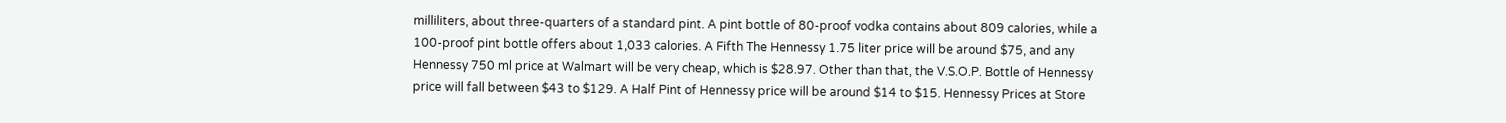milliliters, about three-quarters of a standard pint. A pint bottle of 80-proof vodka contains about 809 calories, while a 100-proof pint bottle offers about 1,033 calories. A Fifth The Hennessy 1.75 liter price will be around $75, and any Hennessy 750 ml price at Walmart will be very cheap, which is $28.97. Other than that, the V.S.O.P. Bottle of Hennessy price will fall between $43 to $129. A Half Pint of Hennessy price will be around $14 to $15. Hennessy Prices at Store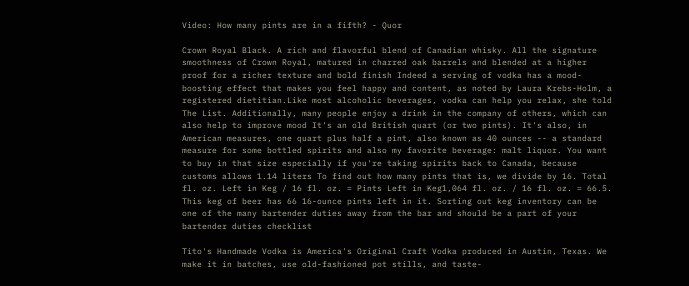Video: How many pints are in a fifth? - Quor

Crown Royal Black. A rich and flavorful blend of Canadian whisky. All the signature smoothness of Crown Royal, matured in charred oak barrels and blended at a higher proof for a richer texture and bold finish Indeed a serving of vodka has a mood-boosting effect that makes you feel happy and content, as noted by Laura Krebs-Holm, a registered dietitian.Like most alcoholic beverages, vodka can help you relax, she told The List. Additionally, many people enjoy a drink in the company of others, which can also help to improve mood It's an old British quart (or two pints). It's also, in American measures, one quart plus half a pint, also known as 40 ounces -- a standard measure for some bottled spirits and also my favorite beverage: malt liquor. You want to buy in that size especially if you're taking spirits back to Canada, because customs allows 1.14 liters To find out how many pints that is, we divide by 16. Total fl. oz. Left in Keg / 16 fl. oz. = Pints Left in Keg1,064 fl. oz. / 16 fl. oz. = 66.5. This keg of beer has 66 16-ounce pints left in it. Sorting out keg inventory can be one of the many bartender duties away from the bar and should be a part of your bartender duties checklist

Tito's Handmade Vodka is America's Original Craft Vodka produced in Austin, Texas. We make it in batches, use old-fashioned pot stills, and taste-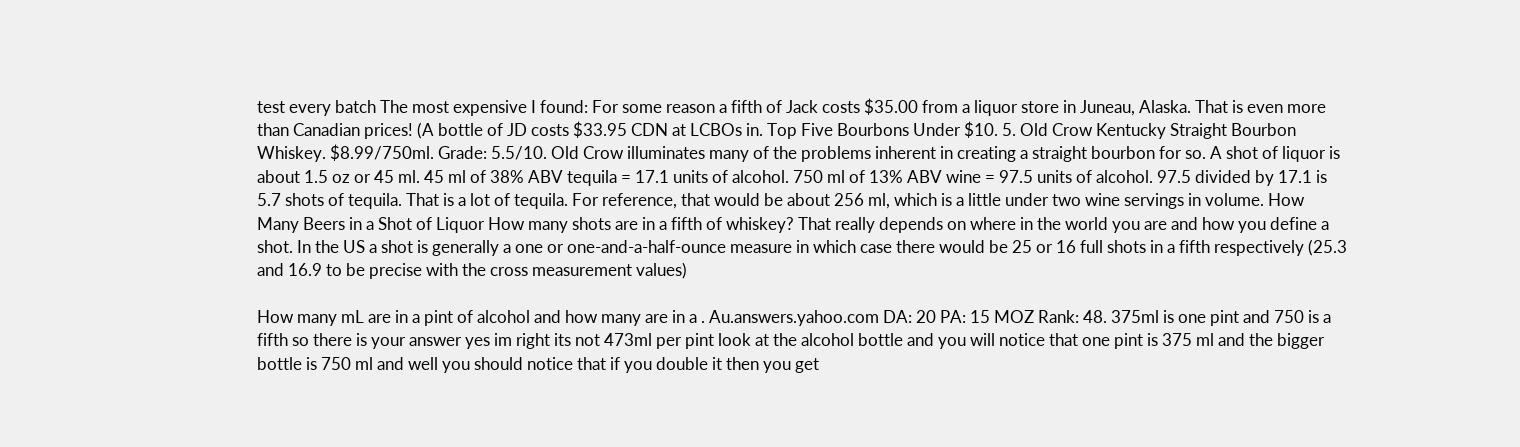test every batch The most expensive I found: For some reason a fifth of Jack costs $35.00 from a liquor store in Juneau, Alaska. That is even more than Canadian prices! (A bottle of JD costs $33.95 CDN at LCBOs in. Top Five Bourbons Under $10. 5. Old Crow Kentucky Straight Bourbon Whiskey. $8.99/750ml. Grade: 5.5/10. Old Crow illuminates many of the problems inherent in creating a straight bourbon for so. A shot of liquor is about 1.5 oz or 45 ml. 45 ml of 38% ABV tequila = 17.1 units of alcohol. 750 ml of 13% ABV wine = 97.5 units of alcohol. 97.5 divided by 17.1 is 5.7 shots of tequila. That is a lot of tequila. For reference, that would be about 256 ml, which is a little under two wine servings in volume. How Many Beers in a Shot of Liquor How many shots are in a fifth of whiskey? That really depends on where in the world you are and how you define a shot. In the US a shot is generally a one or one-and-a-half-ounce measure in which case there would be 25 or 16 full shots in a fifth respectively (25.3 and 16.9 to be precise with the cross measurement values)

How many mL are in a pint of alcohol and how many are in a . Au.answers.yahoo.com DA: 20 PA: 15 MOZ Rank: 48. 375ml is one pint and 750 is a fifth so there is your answer yes im right its not 473ml per pint look at the alcohol bottle and you will notice that one pint is 375 ml and the bigger bottle is 750 ml and well you should notice that if you double it then you get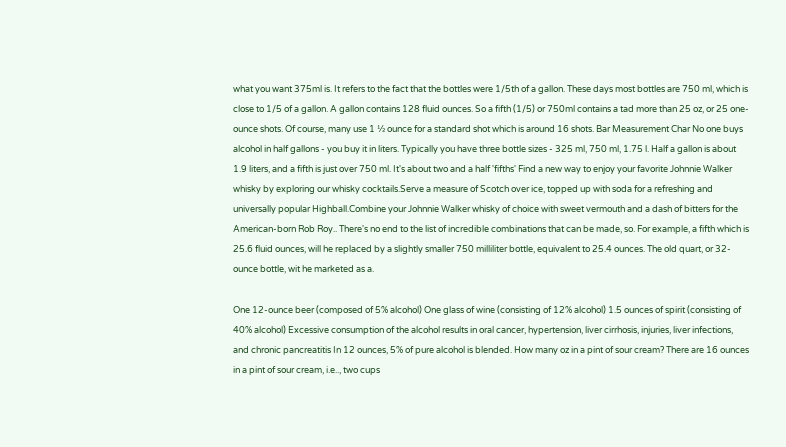what you want 375ml is. It refers to the fact that the bottles were 1/5th of a gallon. These days most bottles are 750 ml, which is close to 1/5 of a gallon. A gallon contains 128 fluid ounces. So a fifth (1/5) or 750ml contains a tad more than 25 oz, or 25 one-ounce shots. Of course, many use 1 ½ ounce for a standard shot which is around 16 shots. Bar Measurement Char No one buys alcohol in half gallons - you buy it in liters. Typically you have three bottle sizes - 325 ml, 750 ml, 1.75 l. Half a gallon is about 1.9 liters, and a fifth is just over 750 ml. It's about two and a half 'fifths' Find a new way to enjoy your favorite Johnnie Walker whisky by exploring our whisky cocktails.Serve a measure of Scotch over ice, topped up with soda for a refreshing and universally popular Highball.Combine your Johnnie Walker whisky of choice with sweet vermouth and a dash of bitters for the American-born Rob Roy.. There's no end to the list of incredible combinations that can be made, so. For example, a fifth which is 25.6 fluid ounces, will he replaced by a slightly smaller 750 milliliter bottle, equivalent to 25.4 ounces. The old quart, or 32‐ounce bottle, wit he marketed as a.

One 12-ounce beer (composed of 5% alcohol) One glass of wine (consisting of 12% alcohol) 1.5 ounces of spirit (consisting of 40% alcohol) Excessive consumption of the alcohol results in oral cancer, hypertension, liver cirrhosis, injuries, liver infections, and chronic pancreatitis In 12 ounces, 5% of pure alcohol is blended. How many oz in a pint of sour cream? There are 16 ounces in a pint of sour cream, i.e.., two cups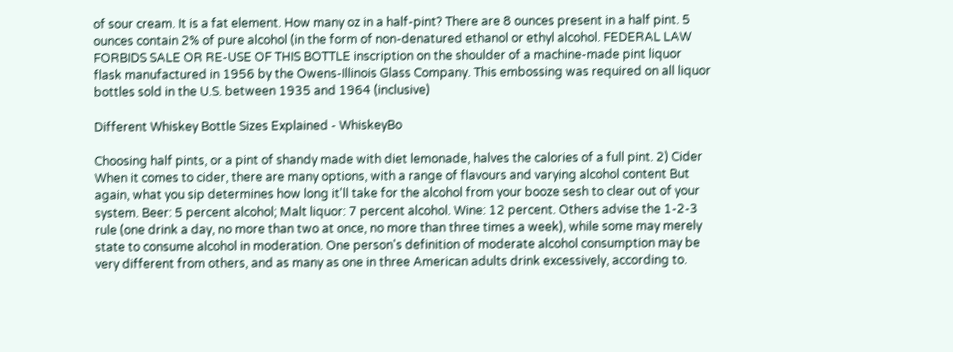of sour cream. It is a fat element. How many oz in a half-pint? There are 8 ounces present in a half pint. 5 ounces contain 2% of pure alcohol (in the form of non-denatured ethanol or ethyl alcohol. FEDERAL LAW FORBIDS SALE OR RE-USE OF THIS BOTTLE inscription on the shoulder of a machine-made pint liquor flask manufactured in 1956 by the Owens-Illinois Glass Company. This embossing was required on all liquor bottles sold in the U.S. between 1935 and 1964 (inclusive)

Different Whiskey Bottle Sizes Explained - WhiskeyBo

Choosing half pints, or a pint of shandy made with diet lemonade, halves the calories of a full pint. 2) Cider When it comes to cider, there are many options, with a range of flavours and varying alcohol content But again, what you sip determines how long it'll take for the alcohol from your booze sesh to clear out of your system. Beer: 5 percent alcohol; Malt liquor: 7 percent alcohol. Wine: 12 percent. Others advise the 1-2-3 rule (one drink a day, no more than two at once, no more than three times a week), while some may merely state to consume alcohol in moderation. One person's definition of moderate alcohol consumption may be very different from others, and as many as one in three American adults drink excessively, according to.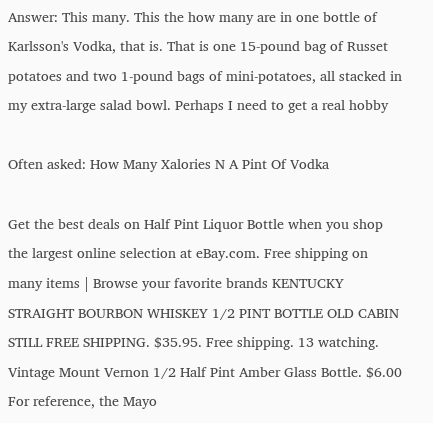Answer: This many. This the how many are in one bottle of Karlsson's Vodka, that is. That is one 15-pound bag of Russet potatoes and two 1-pound bags of mini-potatoes, all stacked in my extra-large salad bowl. Perhaps I need to get a real hobby

Often asked: How Many Xalories N A Pint Of Vodka

Get the best deals on Half Pint Liquor Bottle when you shop the largest online selection at eBay.com. Free shipping on many items | Browse your favorite brands KENTUCKY STRAIGHT BOURBON WHISKEY 1/2 PINT BOTTLE OLD CABIN STILL FREE SHIPPING. $35.95. Free shipping. 13 watching. Vintage Mount Vernon 1/2 Half Pint Amber Glass Bottle. $6.00 For reference, the Mayo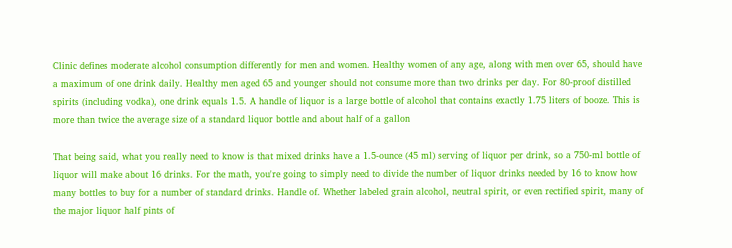Clinic defines moderate alcohol consumption differently for men and women. Healthy women of any age, along with men over 65, should have a maximum of one drink daily. Healthy men aged 65 and younger should not consume more than two drinks per day. For 80-proof distilled spirits (including vodka), one drink equals 1.5. A handle of liquor is a large bottle of alcohol that contains exactly 1.75 liters of booze. This is more than twice the average size of a standard liquor bottle and about half of a gallon

That being said, what you really need to know is that mixed drinks have a 1.5-ounce (45 ml) serving of liquor per drink, so a 750-ml bottle of liquor will make about 16 drinks. For the math, you're going to simply need to divide the number of liquor drinks needed by 16 to know how many bottles to buy for a number of standard drinks. Handle of. Whether labeled grain alcohol, neutral spirit, or even rectified spirit, many of the major liquor half pints of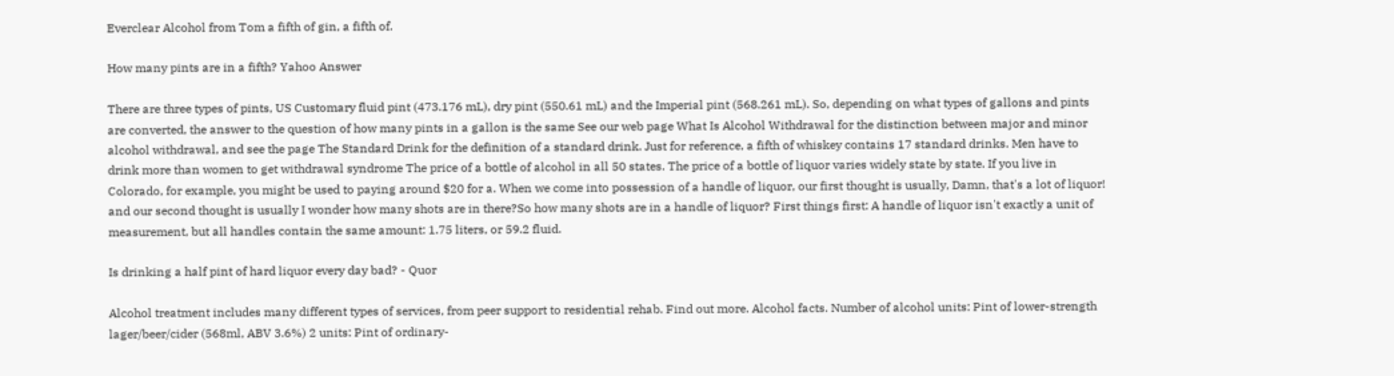Everclear Alcohol from Tom a fifth of gin, a fifth of.

How many pints are in a fifth? Yahoo Answer

There are three types of pints, US Customary fluid pint (473.176 mL), dry pint (550.61 mL) and the Imperial pint (568.261 mL). So, depending on what types of gallons and pints are converted, the answer to the question of how many pints in a gallon is the same See our web page What Is Alcohol Withdrawal for the distinction between major and minor alcohol withdrawal, and see the page The Standard Drink for the definition of a standard drink. Just for reference, a fifth of whiskey contains 17 standard drinks. Men have to drink more than women to get withdrawal syndrome The price of a bottle of alcohol in all 50 states. The price of a bottle of liquor varies widely state by state. If you live in Colorado, for example, you might be used to paying around $20 for a. When we come into possession of a handle of liquor, our first thought is usually, Damn, that's a lot of liquor! and our second thought is usually I wonder how many shots are in there?So how many shots are in a handle of liquor? First things first: A handle of liquor isn't exactly a unit of measurement, but all handles contain the same amount: 1.75 liters, or 59.2 fluid.

Is drinking a half pint of hard liquor every day bad? - Quor

Alcohol treatment includes many different types of services, from peer support to residential rehab. Find out more. Alcohol facts. Number of alcohol units: Pint of lower-strength lager/beer/cider (568ml, ABV 3.6%) 2 units: Pint of ordinary-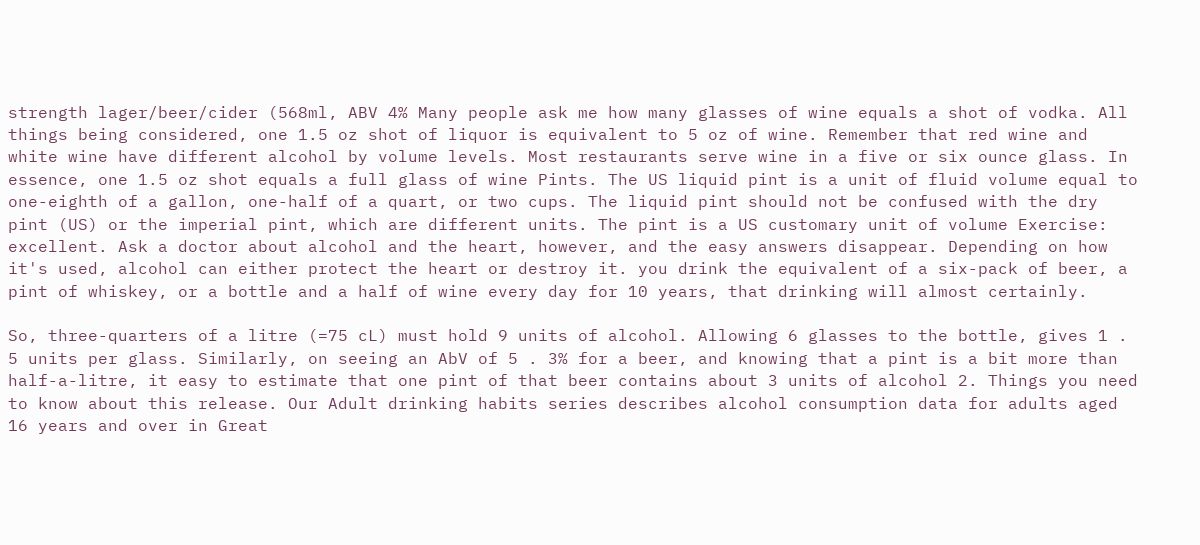strength lager/beer/cider (568ml, ABV 4% Many people ask me how many glasses of wine equals a shot of vodka. All things being considered, one 1.5 oz shot of liquor is equivalent to 5 oz of wine. Remember that red wine and white wine have different alcohol by volume levels. Most restaurants serve wine in a five or six ounce glass. In essence, one 1.5 oz shot equals a full glass of wine Pints. The US liquid pint is a unit of fluid volume equal to one-eighth of a gallon, one-half of a quart, or two cups. The liquid pint should not be confused with the dry pint (US) or the imperial pint, which are different units. The pint is a US customary unit of volume Exercise: excellent. Ask a doctor about alcohol and the heart, however, and the easy answers disappear. Depending on how it's used, alcohol can either protect the heart or destroy it. you drink the equivalent of a six-pack of beer, a pint of whiskey, or a bottle and a half of wine every day for 10 years, that drinking will almost certainly.

So, three-quarters of a litre (=75 cL) must hold 9 units of alcohol. Allowing 6 glasses to the bottle, gives 1 . 5 units per glass. Similarly, on seeing an AbV of 5 . 3% for a beer, and knowing that a pint is a bit more than half-a-litre, it easy to estimate that one pint of that beer contains about 3 units of alcohol 2. Things you need to know about this release. Our Adult drinking habits series describes alcohol consumption data for adults aged 16 years and over in Great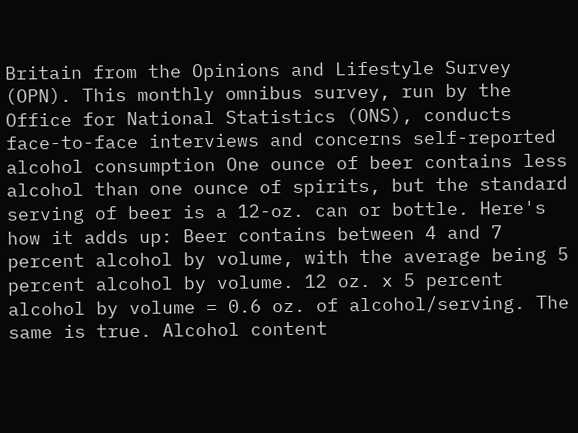Britain from the Opinions and Lifestyle Survey (OPN). This monthly omnibus survey, run by the Office for National Statistics (ONS), conducts face-to-face interviews and concerns self-reported alcohol consumption One ounce of beer contains less alcohol than one ounce of spirits, but the standard serving of beer is a 12-oz. can or bottle. Here's how it adds up: Beer contains between 4 and 7 percent alcohol by volume, with the average being 5 percent alcohol by volume. 12 oz. x 5 percent alcohol by volume = 0.6 oz. of alcohol/serving. The same is true. Alcohol content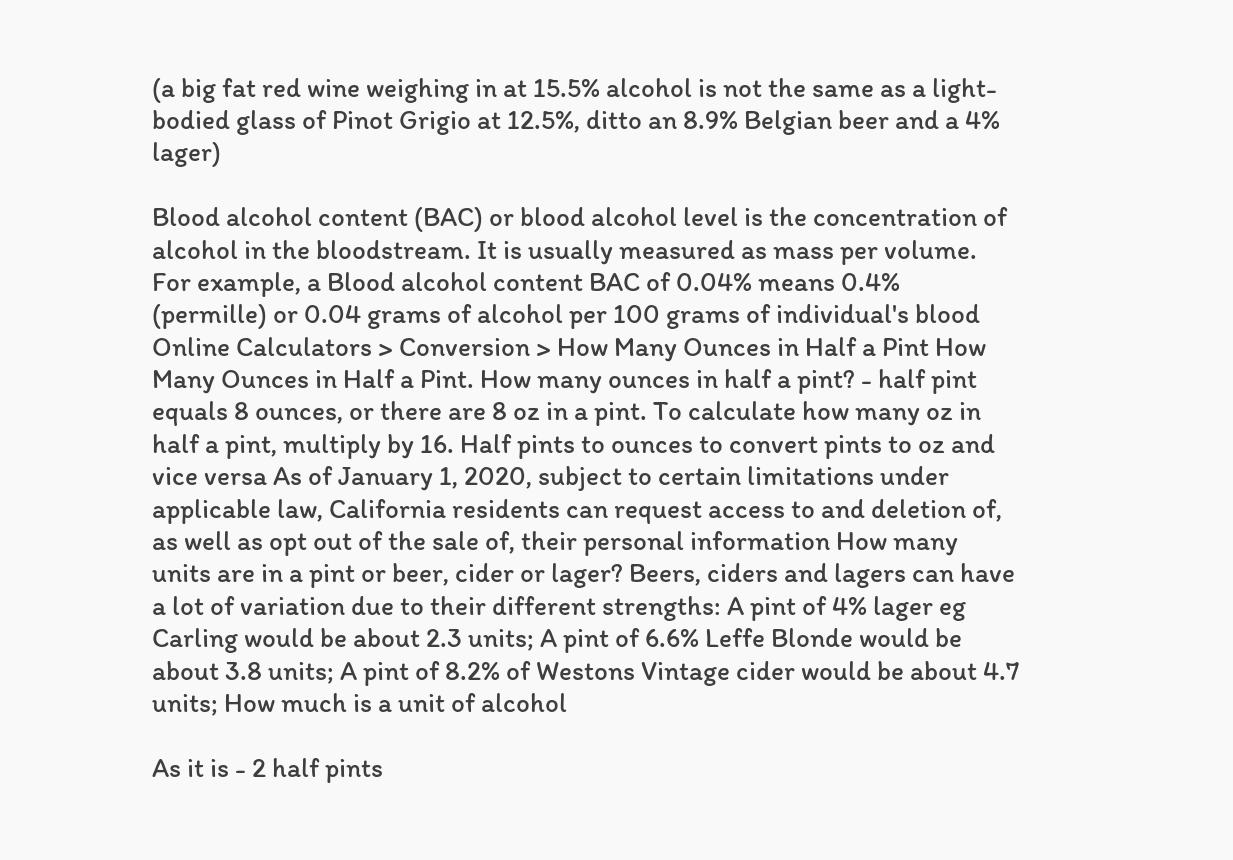(a big fat red wine weighing in at 15.5% alcohol is not the same as a light-bodied glass of Pinot Grigio at 12.5%, ditto an 8.9% Belgian beer and a 4% lager)

Blood alcohol content (BAC) or blood alcohol level is the concentration of alcohol in the bloodstream. It is usually measured as mass per volume. For example, a Blood alcohol content BAC of 0.04% means 0.4% (permille) or 0.04 grams of alcohol per 100 grams of individual's blood Online Calculators > Conversion > How Many Ounces in Half a Pint How Many Ounces in Half a Pint. How many ounces in half a pint? - half pint equals 8 ounces, or there are 8 oz in a pint. To calculate how many oz in half a pint, multiply by 16. Half pints to ounces to convert pints to oz and vice versa As of January 1, 2020, subject to certain limitations under applicable law, California residents can request access to and deletion of, as well as opt out of the sale of, their personal information How many units are in a pint or beer, cider or lager? Beers, ciders and lagers can have a lot of variation due to their different strengths: A pint of 4% lager eg Carling would be about 2.3 units; A pint of 6.6% Leffe Blonde would be about 3.8 units; A pint of 8.2% of Westons Vintage cider would be about 4.7 units; How much is a unit of alcohol

As it is - 2 half pints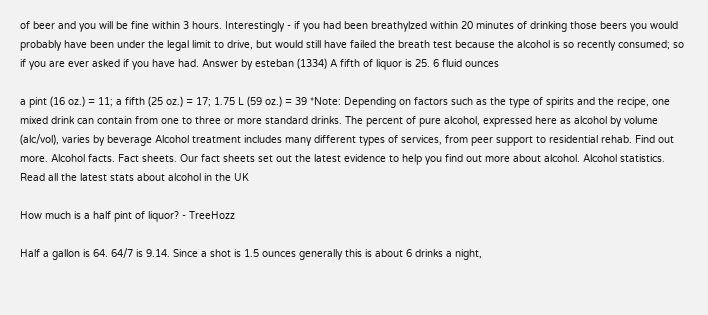of beer and you will be fine within 3 hours. Interestingly - if you had been breathylzed within 20 minutes of drinking those beers you would probably have been under the legal limit to drive, but would still have failed the breath test because the alcohol is so recently consumed; so if you are ever asked if you have had. Answer by esteban (1334) A fifth of liquor is 25. 6 fluid ounces

a pint (16 oz.) = 11; a fifth (25 oz.) = 17; 1.75 L (59 oz.) = 39 *Note: Depending on factors such as the type of spirits and the recipe, one mixed drink can contain from one to three or more standard drinks. The percent of pure alcohol, expressed here as alcohol by volume (alc/vol), varies by beverage Alcohol treatment includes many different types of services, from peer support to residential rehab. Find out more. Alcohol facts. Fact sheets. Our fact sheets set out the latest evidence to help you find out more about alcohol. Alcohol statistics. Read all the latest stats about alcohol in the UK

How much is a half pint of liquor? - TreeHozz

Half a gallon is 64. 64/7 is 9.14. Since a shot is 1.5 ounces generally this is about 6 drinks a night,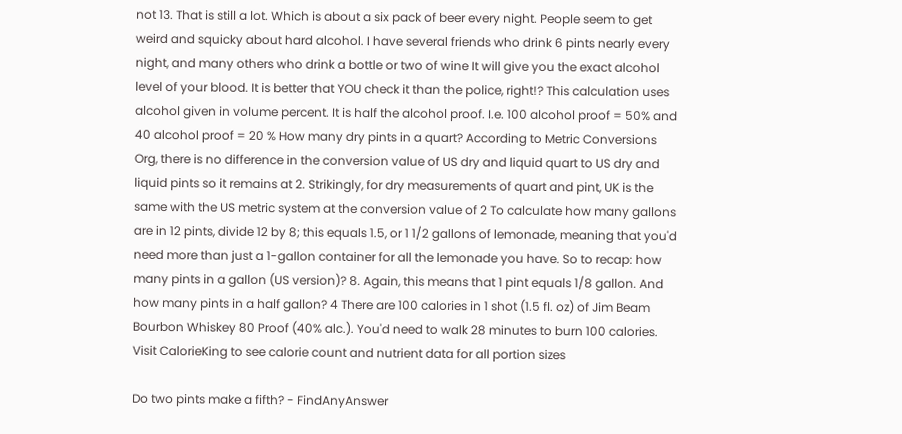not 13. That is still a lot. Which is about a six pack of beer every night. People seem to get weird and squicky about hard alcohol. I have several friends who drink 6 pints nearly every night, and many others who drink a bottle or two of wine It will give you the exact alcohol level of your blood. It is better that YOU check it than the police, right!? This calculation uses alcohol given in volume percent. It is half the alcohol proof. I.e. 100 alcohol proof = 50% and 40 alcohol proof = 20 % How many dry pints in a quart? According to Metric Conversions Org, there is no difference in the conversion value of US dry and liquid quart to US dry and liquid pints so it remains at 2. Strikingly, for dry measurements of quart and pint, UK is the same with the US metric system at the conversion value of 2 To calculate how many gallons are in 12 pints, divide 12 by 8; this equals 1.5, or 1 1/2 gallons of lemonade, meaning that you'd need more than just a 1-gallon container for all the lemonade you have. So to recap: how many pints in a gallon (US version)? 8. Again, this means that 1 pint equals 1/8 gallon. And how many pints in a half gallon? 4 There are 100 calories in 1 shot (1.5 fl. oz) of Jim Beam Bourbon Whiskey 80 Proof (40% alc.). You'd need to walk 28 minutes to burn 100 calories. Visit CalorieKing to see calorie count and nutrient data for all portion sizes

Do two pints make a fifth? - FindAnyAnswer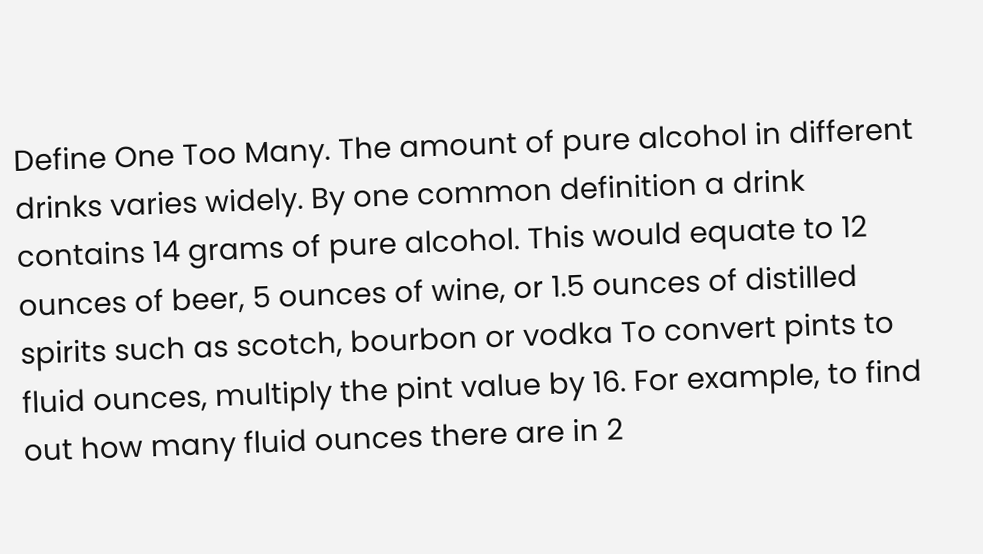Define One Too Many. The amount of pure alcohol in different drinks varies widely. By one common definition a drink contains 14 grams of pure alcohol. This would equate to 12 ounces of beer, 5 ounces of wine, or 1.5 ounces of distilled spirits such as scotch, bourbon or vodka To convert pints to fluid ounces, multiply the pint value by 16. For example, to find out how many fluid ounces there are in 2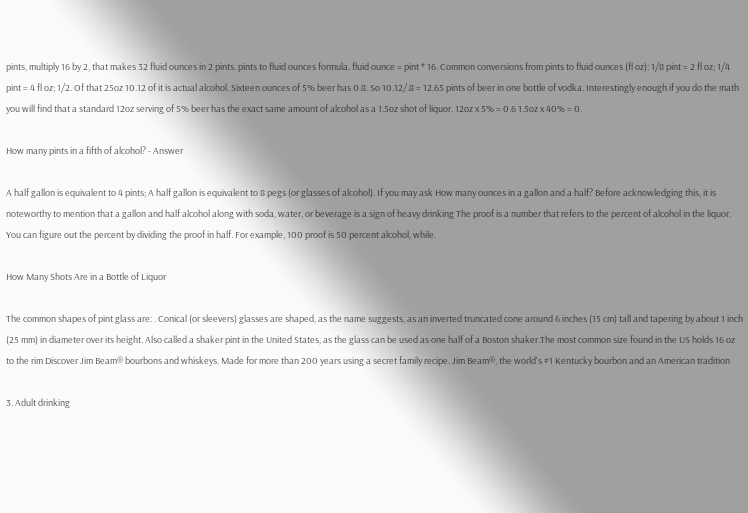pints, multiply 16 by 2, that makes 32 fluid ounces in 2 pints. pints to fluid ounces formula. fluid ounce = pint * 16. Common conversions from pints to fluid ounces (fl oz): 1/8 pint = 2 fl oz; 1/4 pint = 4 fl oz; 1/2. Of that 25oz 10.12 of it is actual alcohol. Sixteen ounces of 5% beer has 0.8. So 10.12/.8 = 12.65 pints of beer in one bottle of vodka. Interestingly enough if you do the math you will find that a standard 12oz serving of 5% beer has the exact same amount of alcohol as a 1.5oz shot of liquor. 12oz x 5% = 0.6 1.5oz x 40% = 0.

How many pints in a fifth of alcohol? - Answer

A half gallon is equivalent to 4 pints; A half gallon is equivalent to 8 pegs (or glasses of alcohol). If you may ask How many ounces in a gallon and a half? Before acknowledging this, it is noteworthy to mention that a gallon and half alcohol along with soda, water, or beverage is a sign of heavy drinking The proof is a number that refers to the percent of alcohol in the liquor. You can figure out the percent by dividing the proof in half. For example, 100 proof is 50 percent alcohol, while.

How Many Shots Are in a Bottle of Liquor

The common shapes of pint glass are: . Conical (or sleevers) glasses are shaped, as the name suggests, as an inverted truncated cone around 6 inches (15 cm) tall and tapering by about 1 inch (25 mm) in diameter over its height. Also called a shaker pint in the United States, as the glass can be used as one half of a Boston shaker.The most common size found in the US holds 16 oz to the rim Discover Jim Beam® bourbons and whiskeys. Made for more than 200 years using a secret family recipe. Jim Beam®, the world's #1 Kentucky bourbon and an American tradition

3. Adult drinking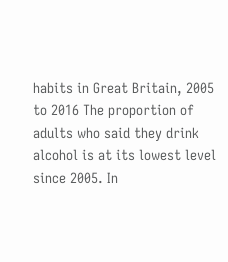habits in Great Britain, 2005 to 2016 The proportion of adults who said they drink alcohol is at its lowest level since 2005. In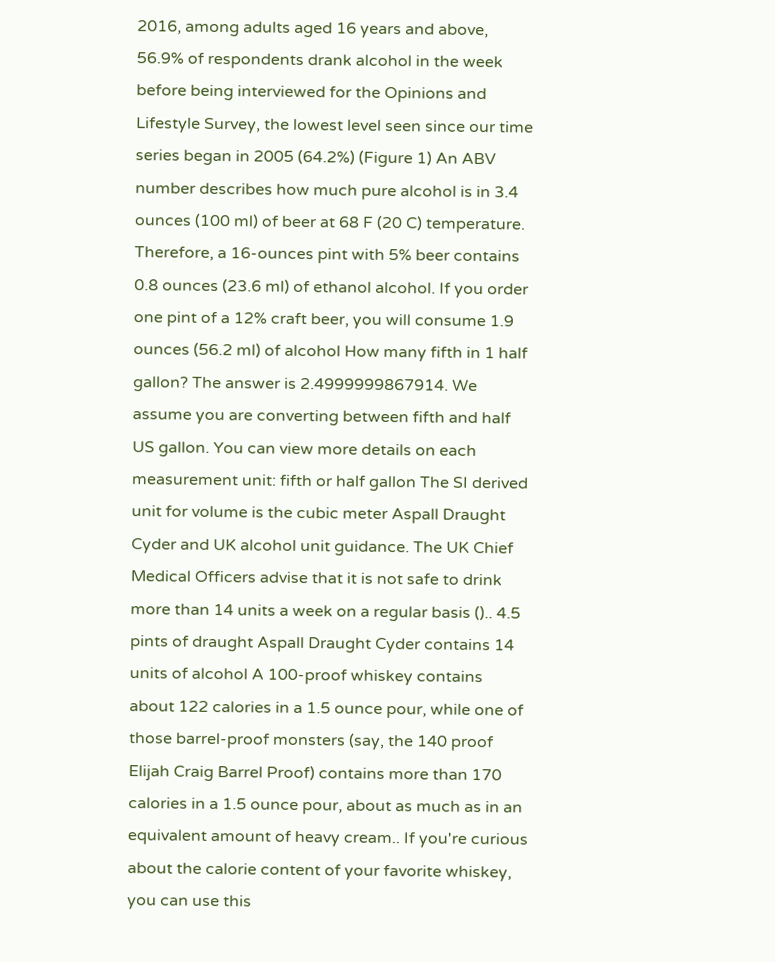2016, among adults aged 16 years and above, 56.9% of respondents drank alcohol in the week before being interviewed for the Opinions and Lifestyle Survey, the lowest level seen since our time series began in 2005 (64.2%) (Figure 1) An ABV number describes how much pure alcohol is in 3.4 ounces (100 ml) of beer at 68 F (20 C) temperature. Therefore, a 16-ounces pint with 5% beer contains 0.8 ounces (23.6 ml) of ethanol alcohol. If you order one pint of a 12% craft beer, you will consume 1.9 ounces (56.2 ml) of alcohol How many fifth in 1 half gallon? The answer is 2.4999999867914. We assume you are converting between fifth and half US gallon. You can view more details on each measurement unit: fifth or half gallon The SI derived unit for volume is the cubic meter Aspall Draught Cyder and UK alcohol unit guidance. The UK Chief Medical Officers advise that it is not safe to drink more than 14 units a week on a regular basis ().. 4.5 pints of draught Aspall Draught Cyder contains 14 units of alcohol A 100-proof whiskey contains about 122 calories in a 1.5 ounce pour, while one of those barrel-proof monsters (say, the 140 proof Elijah Craig Barrel Proof) contains more than 170 calories in a 1.5 ounce pour, about as much as in an equivalent amount of heavy cream.. If you're curious about the calorie content of your favorite whiskey, you can use this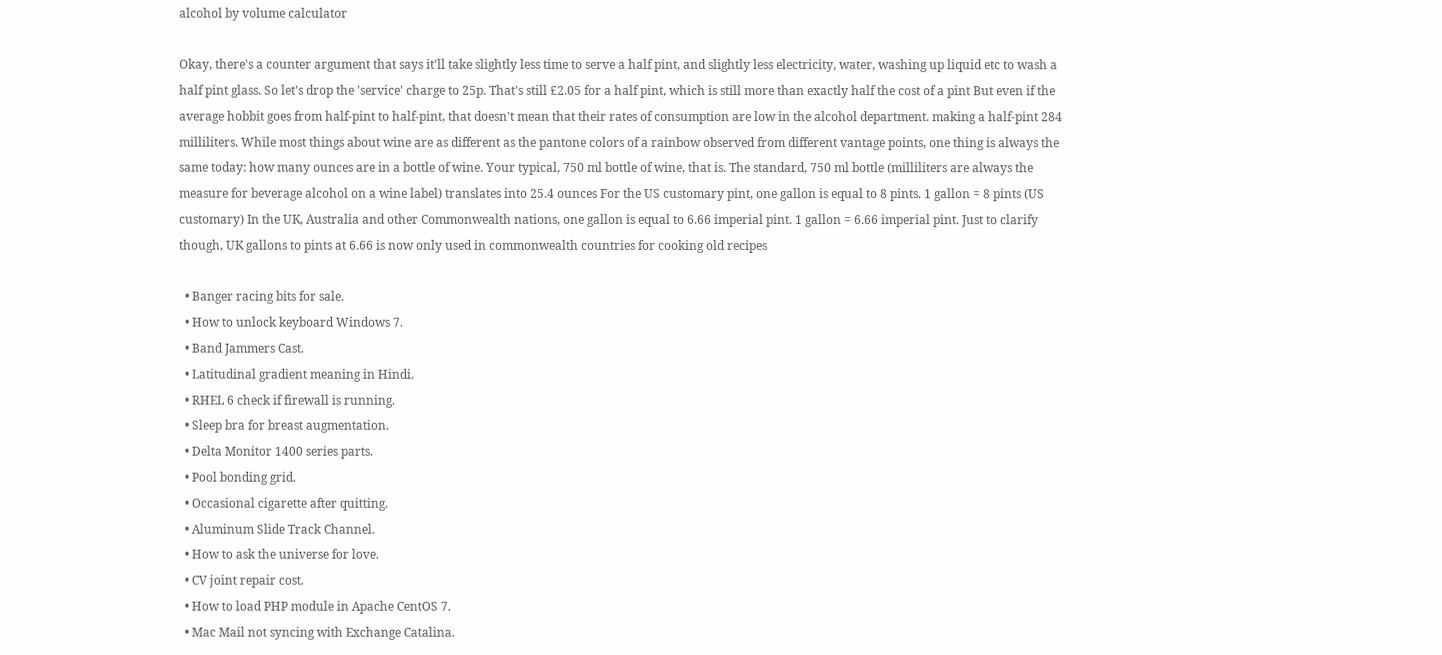alcohol by volume calculator

Okay, there's a counter argument that says it'll take slightly less time to serve a half pint, and slightly less electricity, water, washing up liquid etc to wash a half pint glass. So let's drop the 'service' charge to 25p. That's still £2.05 for a half pint, which is still more than exactly half the cost of a pint But even if the average hobbit goes from half-pint to half-pint, that doesn't mean that their rates of consumption are low in the alcohol department. making a half-pint 284 milliliters. While most things about wine are as different as the pantone colors of a rainbow observed from different vantage points, one thing is always the same today: how many ounces are in a bottle of wine. Your typical, 750 ml bottle of wine, that is. The standard, 750 ml bottle (milliliters are always the measure for beverage alcohol on a wine label) translates into 25.4 ounces For the US customary pint, one gallon is equal to 8 pints. 1 gallon = 8 pints (US customary) In the UK, Australia and other Commonwealth nations, one gallon is equal to 6.66 imperial pint. 1 gallon = 6.66 imperial pint. Just to clarify though, UK gallons to pints at 6.66 is now only used in commonwealth countries for cooking old recipes

  • Banger racing bits for sale.
  • How to unlock keyboard Windows 7.
  • Band Jammers Cast.
  • Latitudinal gradient meaning in Hindi.
  • RHEL 6 check if firewall is running.
  • Sleep bra for breast augmentation.
  • Delta Monitor 1400 series parts.
  • Pool bonding grid.
  • Occasional cigarette after quitting.
  • Aluminum Slide Track Channel.
  • How to ask the universe for love.
  • CV joint repair cost.
  • How to load PHP module in Apache CentOS 7.
  • Mac Mail not syncing with Exchange Catalina.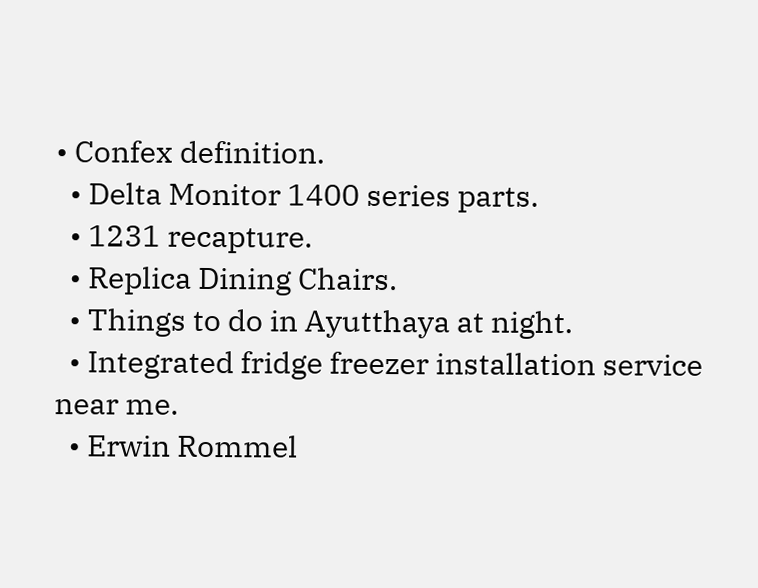• Confex definition.
  • Delta Monitor 1400 series parts.
  • 1231 recapture.
  • Replica Dining Chairs.
  • Things to do in Ayutthaya at night.
  • Integrated fridge freezer installation service near me.
  • Erwin Rommel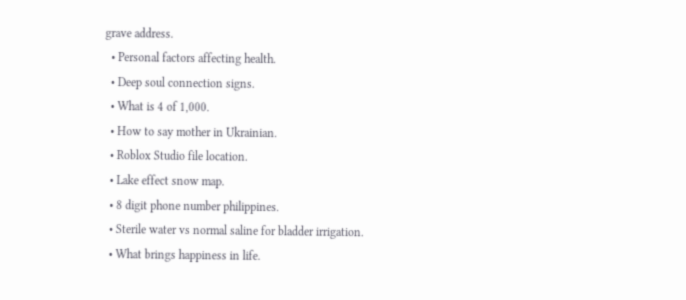grave address.
  • Personal factors affecting health.
  • Deep soul connection signs.
  • What is 4 of 1,000.
  • How to say mother in Ukrainian.
  • Roblox Studio file location.
  • Lake effect snow map.
  • 8 digit phone number philippines.
  • Sterile water vs normal saline for bladder irrigation.
  • What brings happiness in life.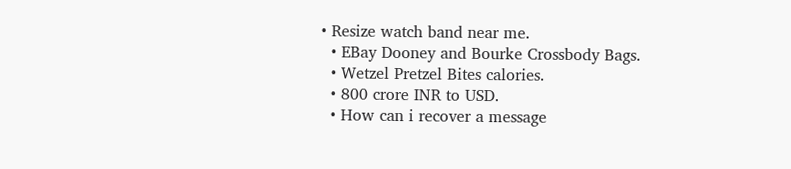• Resize watch band near me.
  • EBay Dooney and Bourke Crossbody Bags.
  • Wetzel Pretzel Bites calories.
  • 800 crore INR to USD.
  • How can i recover a message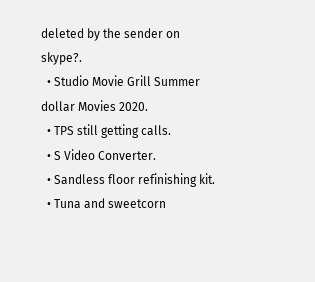deleted by the sender on skype?.
  • Studio Movie Grill Summer dollar Movies 2020.
  • TPS still getting calls.
  • S Video Converter.
  • Sandless floor refinishing kit.
  • Tuna and sweetcorn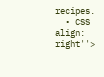recipes.
  • CSS align: right''>